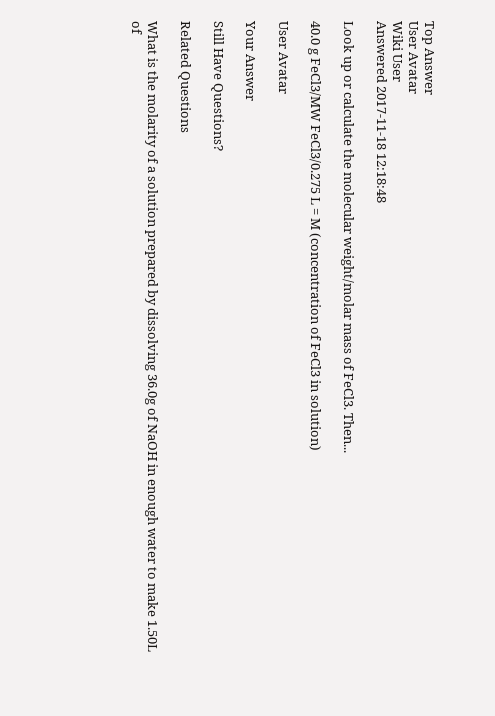Top Answer
User Avatar
Wiki User
Answered 2017-11-18 12:18:48

Look up or calculate the molecular weight/molar mass of FeCl3. Then...

40.0 g FeCl3/MW FeCl3/0.275 L = M (concentration of FeCl3 in solution)

User Avatar

Your Answer

Still Have Questions?

Related Questions

What is the molarity of a solution prepared by dissolving 36.0g of NaOH in enough water to make 1.50L of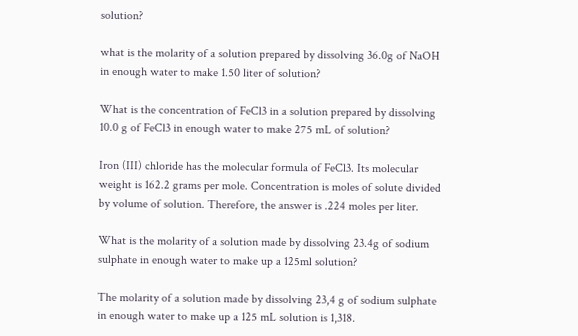solution?

what is the molarity of a solution prepared by dissolving 36.0g of NaOH in enough water to make 1.50 liter of solution?

What is the concentration of FeCl3 in a solution prepared by dissolving 10.0 g of FeCl3 in enough water to make 275 mL of solution?

Iron (III) chloride has the molecular formula of FeCl3. Its molecular weight is 162.2 grams per mole. Concentration is moles of solute divided by volume of solution. Therefore, the answer is .224 moles per liter.

What is the molarity of a solution made by dissolving 23.4g of sodium sulphate in enough water to make up a 125ml solution?

The molarity of a solution made by dissolving 23,4 g of sodium sulphate in enough water to make up a 125 mL solution is 1,318.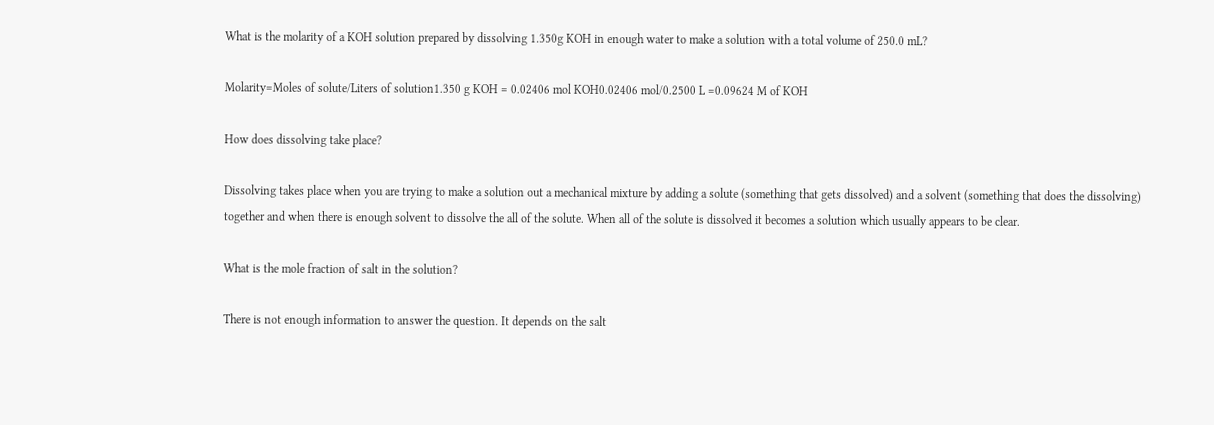What is the molarity of a KOH solution prepared by dissolving 1.350g KOH in enough water to make a solution with a total volume of 250.0 mL?

Molarity=Moles of solute/Liters of solution1.350 g KOH = 0.02406 mol KOH0.02406 mol/0.2500 L =0.09624 M of KOH

How does dissolving take place?

Dissolving takes place when you are trying to make a solution out a mechanical mixture by adding a solute (something that gets dissolved) and a solvent (something that does the dissolving) together and when there is enough solvent to dissolve the all of the solute. When all of the solute is dissolved it becomes a solution which usually appears to be clear.

What is the mole fraction of salt in the solution?

There is not enough information to answer the question. It depends on the salt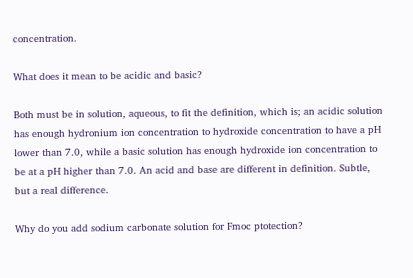concentration.

What does it mean to be acidic and basic?

Both must be in solution, aqueous, to fit the definition, which is; an acidic solution has enough hydronium ion concentration to hydroxide concentration to have a pH lower than 7.0, while a basic solution has enough hydroxide ion concentration to be at a pH higher than 7.0. An acid and base are different in definition. Subtle, but a real difference.

Why do you add sodium carbonate solution for Fmoc ptotection?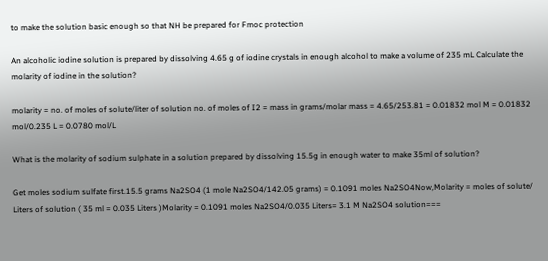to make the solution basic enough so that NH be prepared for Fmoc protection

An alcoholic iodine solution is prepared by dissolving 4.65 g of iodine crystals in enough alcohol to make a volume of 235 mL Calculate the molarity of iodine in the solution?

molarity = no. of moles of solute/liter of solution no. of moles of I2 = mass in grams/molar mass = 4.65/253.81 = 0.01832 mol M = 0.01832 mol/0.235 L = 0.0780 mol/L

What is the molarity of sodium sulphate in a solution prepared by dissolving 15.5g in enough water to make 35ml of solution?

Get moles sodium sulfate first.15.5 grams Na2SO4 (1 mole Na2SO4/142.05 grams) = 0.1091 moles Na2SO4Now,Molarity = moles of solute/ Liters of solution ( 35 ml = 0.035 Liters )Molarity = 0.1091 moles Na2SO4/0.035 Liters= 3.1 M Na2SO4 solution===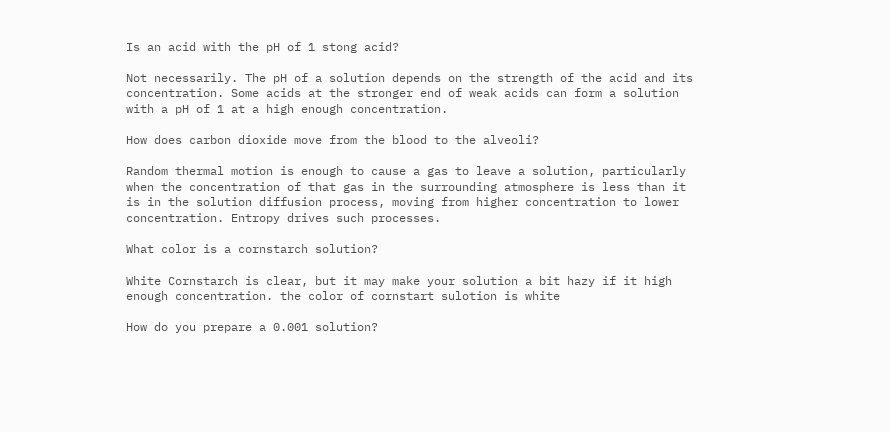Is an acid with the pH of 1 stong acid?

Not necessarily. The pH of a solution depends on the strength of the acid and its concentration. Some acids at the stronger end of weak acids can form a solution with a pH of 1 at a high enough concentration.

How does carbon dioxide move from the blood to the alveoli?

Random thermal motion is enough to cause a gas to leave a solution, particularly when the concentration of that gas in the surrounding atmosphere is less than it is in the solution diffusion process, moving from higher concentration to lower concentration. Entropy drives such processes.

What color is a cornstarch solution?

White Cornstarch is clear, but it may make your solution a bit hazy if it high enough concentration. the color of cornstart sulotion is white

How do you prepare a 0.001 solution?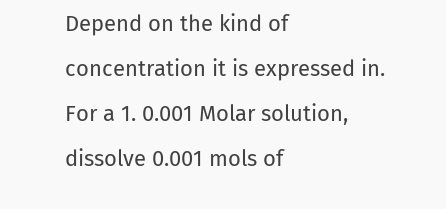Depend on the kind of concentration it is expressed in. For a 1. 0.001 Molar solution, dissolve 0.001 mols of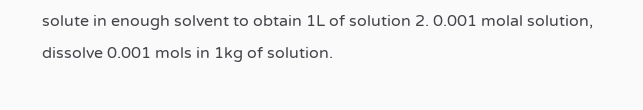solute in enough solvent to obtain 1L of solution 2. 0.001 molal solution, dissolve 0.001 mols in 1kg of solution.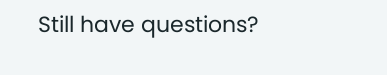Still have questions?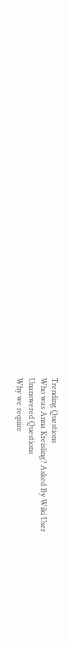Trending Questions
Who was Anna Kreisling? Asked By Wiki User
Unanswered Questions
Why we require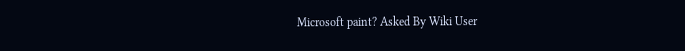Microsoft paint? Asked By Wiki User